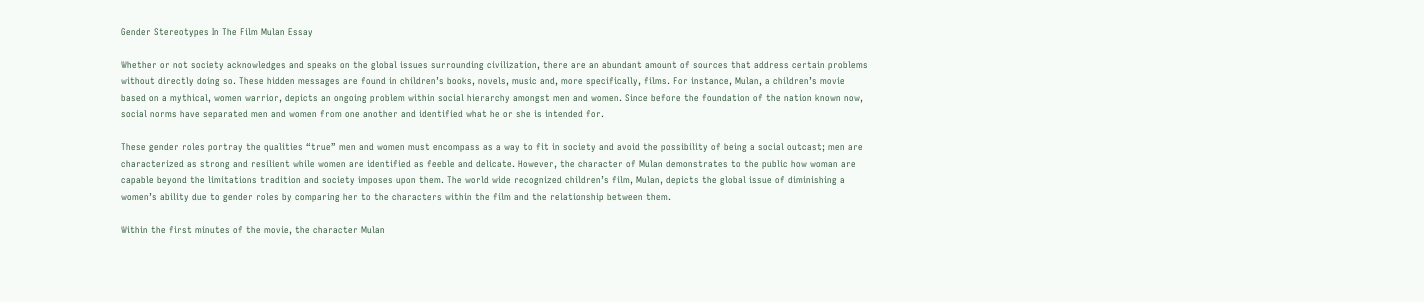Gender Stereotypes In The Film Mulan Essay

Whether or not society acknowledges and speaks on the global issues surrounding civilization, there are an abundant amount of sources that address certain problems without directly doing so. These hidden messages are found in children’s books, novels, music and, more specifically, films. For instance, Mulan, a children’s movie based on a mythical, women warrior, depicts an ongoing problem within social hierarchy amongst men and women. Since before the foundation of the nation known now, social norms have separated men and women from one another and identified what he or she is intended for.

These gender roles portray the qualities “true” men and women must encompass as a way to fit in society and avoid the possibility of being a social outcast; men are characterized as strong and resilient while women are identified as feeble and delicate. However, the character of Mulan demonstrates to the public how woman are capable beyond the limitations tradition and society imposes upon them. The world wide recognized children’s film, Mulan, depicts the global issue of diminishing a women’s ability due to gender roles by comparing her to the characters within the film and the relationship between them.

Within the first minutes of the movie, the character Mulan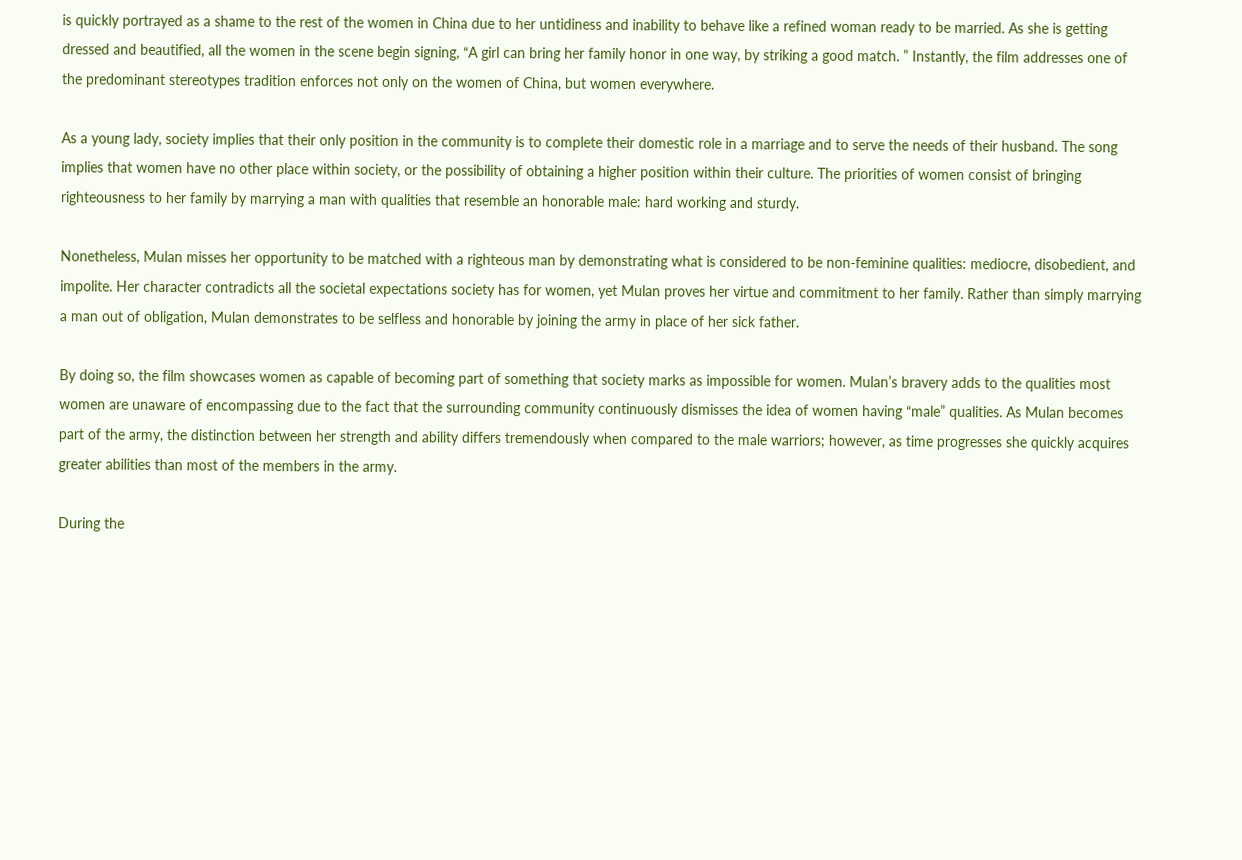is quickly portrayed as a shame to the rest of the women in China due to her untidiness and inability to behave like a refined woman ready to be married. As she is getting dressed and beautified, all the women in the scene begin signing, “A girl can bring her family honor in one way, by striking a good match. ” Instantly, the film addresses one of the predominant stereotypes tradition enforces not only on the women of China, but women everywhere.

As a young lady, society implies that their only position in the community is to complete their domestic role in a marriage and to serve the needs of their husband. The song implies that women have no other place within society, or the possibility of obtaining a higher position within their culture. The priorities of women consist of bringing righteousness to her family by marrying a man with qualities that resemble an honorable male: hard working and sturdy.

Nonetheless, Mulan misses her opportunity to be matched with a righteous man by demonstrating what is considered to be non-feminine qualities: mediocre, disobedient, and impolite. Her character contradicts all the societal expectations society has for women, yet Mulan proves her virtue and commitment to her family. Rather than simply marrying a man out of obligation, Mulan demonstrates to be selfless and honorable by joining the army in place of her sick father.

By doing so, the film showcases women as capable of becoming part of something that society marks as impossible for women. Mulan’s bravery adds to the qualities most women are unaware of encompassing due to the fact that the surrounding community continuously dismisses the idea of women having “male” qualities. As Mulan becomes part of the army, the distinction between her strength and ability differs tremendously when compared to the male warriors; however, as time progresses she quickly acquires greater abilities than most of the members in the army.

During the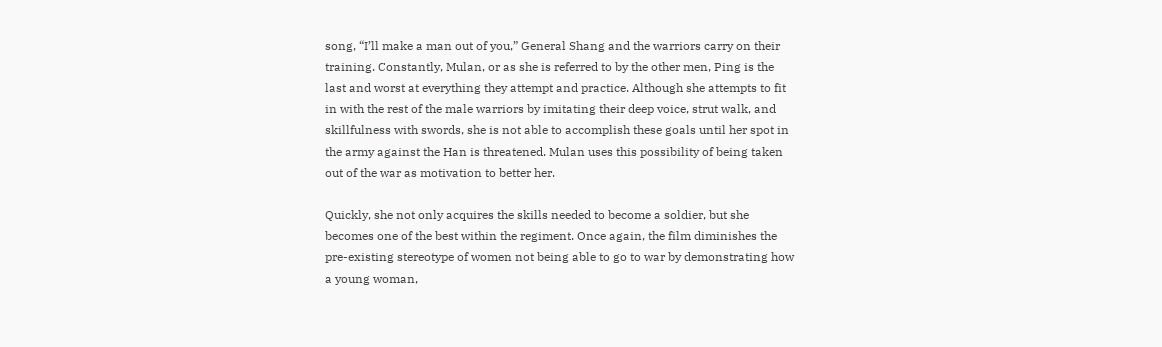song, “I’ll make a man out of you,” General Shang and the warriors carry on their training. Constantly, Mulan, or as she is referred to by the other men, Ping is the last and worst at everything they attempt and practice. Although she attempts to fit in with the rest of the male warriors by imitating their deep voice, strut walk, and skillfulness with swords, she is not able to accomplish these goals until her spot in the army against the Han is threatened. Mulan uses this possibility of being taken out of the war as motivation to better her.

Quickly, she not only acquires the skills needed to become a soldier, but she becomes one of the best within the regiment. Once again, the film diminishes the pre-existing stereotype of women not being able to go to war by demonstrating how a young woman,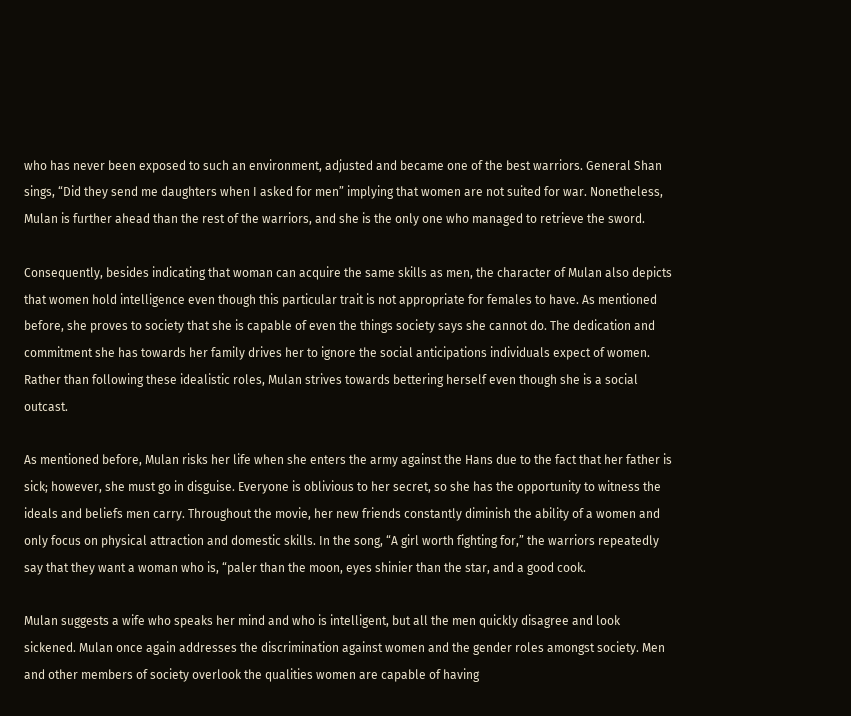who has never been exposed to such an environment, adjusted and became one of the best warriors. General Shan sings, “Did they send me daughters when I asked for men” implying that women are not suited for war. Nonetheless, Mulan is further ahead than the rest of the warriors, and she is the only one who managed to retrieve the sword.

Consequently, besides indicating that woman can acquire the same skills as men, the character of Mulan also depicts that women hold intelligence even though this particular trait is not appropriate for females to have. As mentioned before, she proves to society that she is capable of even the things society says she cannot do. The dedication and commitment she has towards her family drives her to ignore the social anticipations individuals expect of women. Rather than following these idealistic roles, Mulan strives towards bettering herself even though she is a social outcast.

As mentioned before, Mulan risks her life when she enters the army against the Hans due to the fact that her father is sick; however, she must go in disguise. Everyone is oblivious to her secret, so she has the opportunity to witness the ideals and beliefs men carry. Throughout the movie, her new friends constantly diminish the ability of a women and only focus on physical attraction and domestic skills. In the song, “A girl worth fighting for,” the warriors repeatedly say that they want a woman who is, “paler than the moon, eyes shinier than the star, and a good cook.

Mulan suggests a wife who speaks her mind and who is intelligent, but all the men quickly disagree and look sickened. Mulan once again addresses the discrimination against women and the gender roles amongst society. Men and other members of society overlook the qualities women are capable of having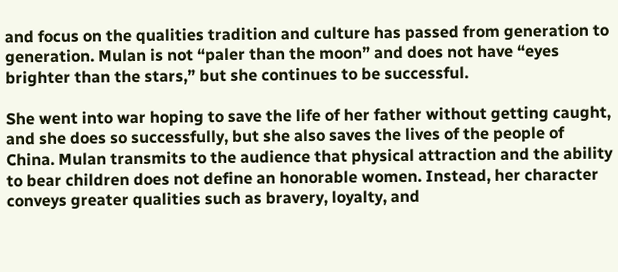and focus on the qualities tradition and culture has passed from generation to generation. Mulan is not “paler than the moon” and does not have “eyes brighter than the stars,” but she continues to be successful.

She went into war hoping to save the life of her father without getting caught, and she does so successfully, but she also saves the lives of the people of China. Mulan transmits to the audience that physical attraction and the ability to bear children does not define an honorable women. Instead, her character conveys greater qualities such as bravery, loyalty, and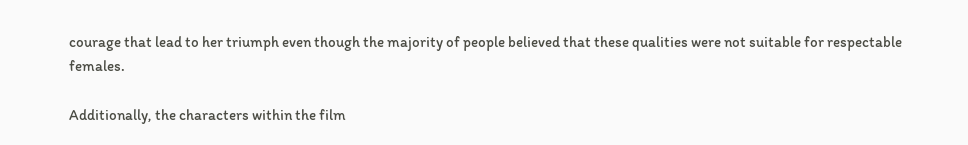courage that lead to her triumph even though the majority of people believed that these qualities were not suitable for respectable females.

Additionally, the characters within the film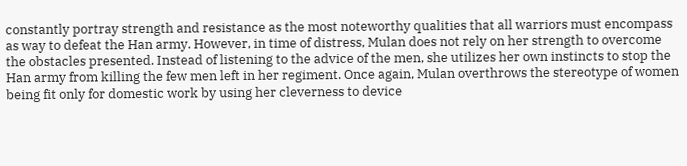constantly portray strength and resistance as the most noteworthy qualities that all warriors must encompass as way to defeat the Han army. However, in time of distress, Mulan does not rely on her strength to overcome the obstacles presented. Instead of listening to the advice of the men, she utilizes her own instincts to stop the Han army from killing the few men left in her regiment. Once again, Mulan overthrows the stereotype of women being fit only for domestic work by using her cleverness to device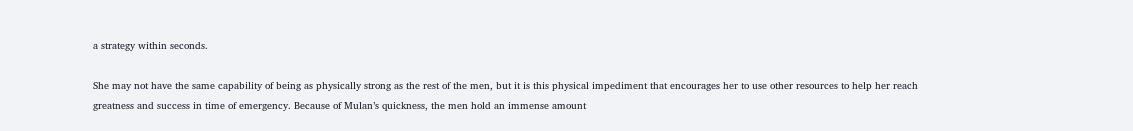a strategy within seconds.

She may not have the same capability of being as physically strong as the rest of the men, but it is this physical impediment that encourages her to use other resources to help her reach greatness and success in time of emergency. Because of Mulan’s quickness, the men hold an immense amount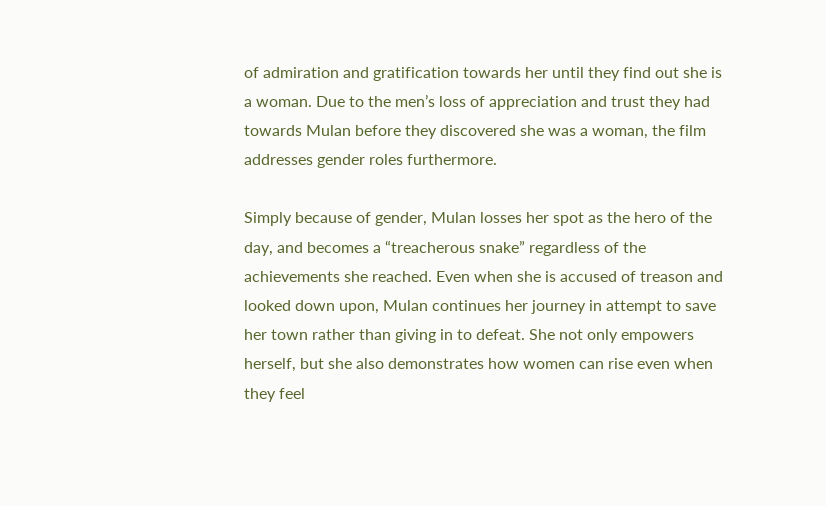of admiration and gratification towards her until they find out she is a woman. Due to the men’s loss of appreciation and trust they had towards Mulan before they discovered she was a woman, the film addresses gender roles furthermore.

Simply because of gender, Mulan losses her spot as the hero of the day, and becomes a “treacherous snake” regardless of the achievements she reached. Even when she is accused of treason and looked down upon, Mulan continues her journey in attempt to save her town rather than giving in to defeat. She not only empowers herself, but she also demonstrates how women can rise even when they feel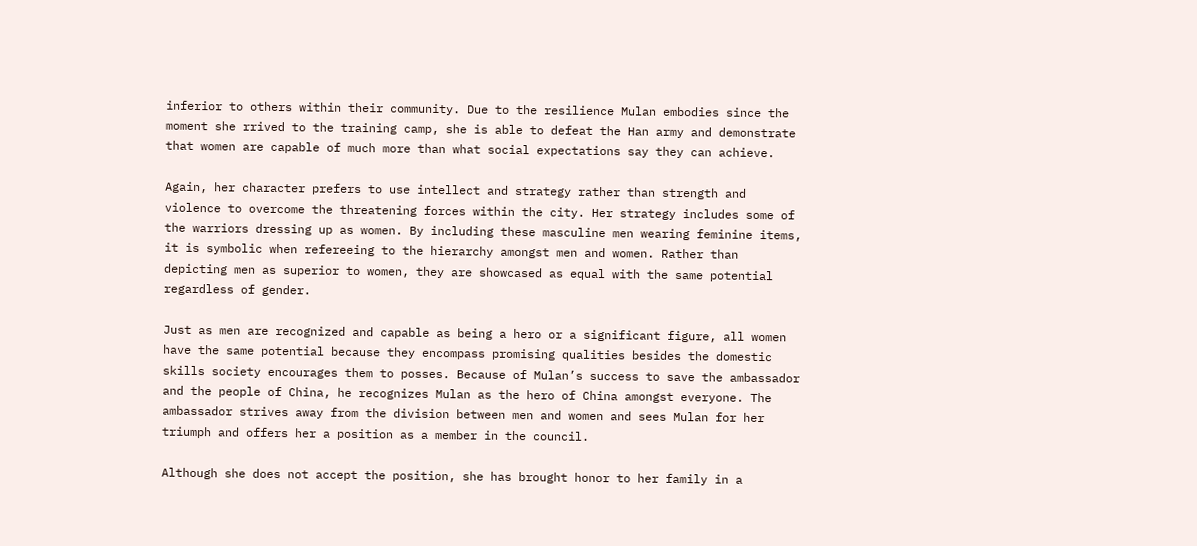inferior to others within their community. Due to the resilience Mulan embodies since the moment she rrived to the training camp, she is able to defeat the Han army and demonstrate that women are capable of much more than what social expectations say they can achieve.

Again, her character prefers to use intellect and strategy rather than strength and violence to overcome the threatening forces within the city. Her strategy includes some of the warriors dressing up as women. By including these masculine men wearing feminine items, it is symbolic when refereeing to the hierarchy amongst men and women. Rather than depicting men as superior to women, they are showcased as equal with the same potential regardless of gender.

Just as men are recognized and capable as being a hero or a significant figure, all women have the same potential because they encompass promising qualities besides the domestic skills society encourages them to posses. Because of Mulan’s success to save the ambassador and the people of China, he recognizes Mulan as the hero of China amongst everyone. The ambassador strives away from the division between men and women and sees Mulan for her triumph and offers her a position as a member in the council.

Although she does not accept the position, she has brought honor to her family in a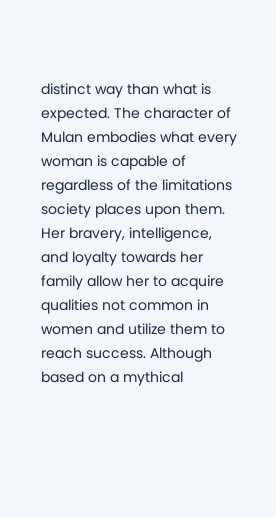distinct way than what is expected. The character of Mulan embodies what every woman is capable of regardless of the limitations society places upon them. Her bravery, intelligence, and loyalty towards her family allow her to acquire qualities not common in women and utilize them to reach success. Although based on a mythical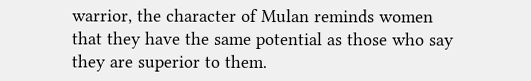warrior, the character of Mulan reminds women that they have the same potential as those who say they are superior to them.